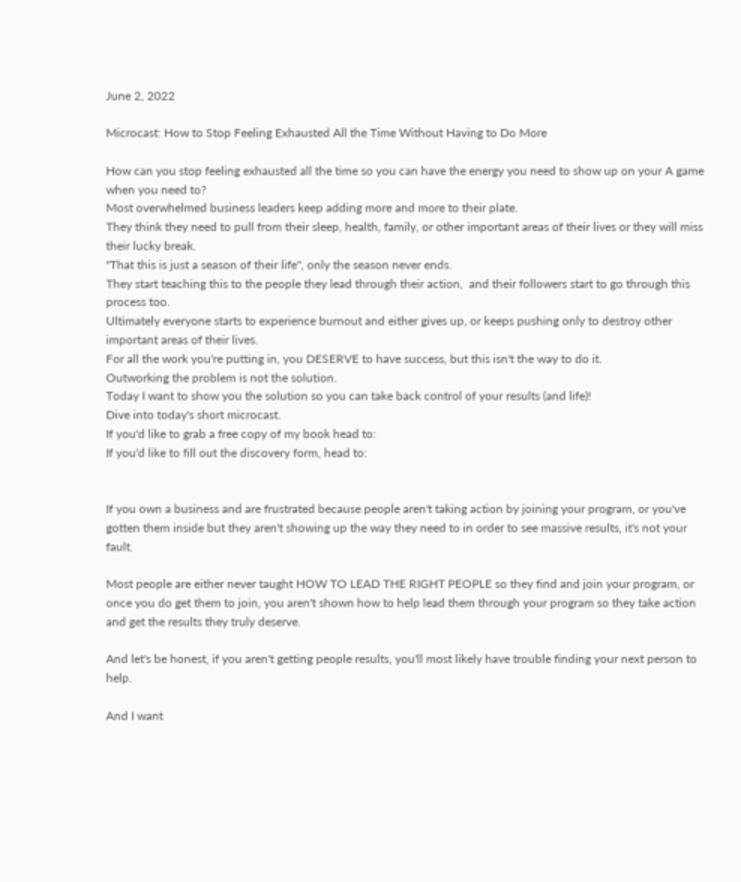June 2, 2022

Microcast: How to Stop Feeling Exhausted All the Time Without Having to Do More

How can you stop feeling exhausted all the time so you can have the energy you need to show up on your A game when you need to?
Most overwhelmed business leaders keep adding more and more to their plate.
They think they need to pull from their sleep, health, family, or other important areas of their lives or they will miss their lucky break.
"That this is just a season of their life", only the season never ends.
They start teaching this to the people they lead through their action,  and their followers start to go through this process too.
Ultimately everyone starts to experience burnout and either gives up, or keeps pushing only to destroy other important areas of their lives.
For all the work you're putting in, you DESERVE to have success, but this isn't the way to do it.
Outworking the problem is not the solution.
Today I want to show you the solution so you can take back control of your results (and life)!
Dive into today's short microcast.
If you'd like to grab a free copy of my book head to:
If you'd like to fill out the discovery form, head to:


If you own a business and are frustrated because people aren't taking action by joining your program, or you've gotten them inside but they aren't showing up the way they need to in order to see massive results, it's not your fault.

Most people are either never taught HOW TO LEAD THE RIGHT PEOPLE so they find and join your program, or once you do get them to join, you aren't shown how to help lead them through your program so they take action and get the results they truly deserve.

And let's be honest, if you aren't getting people results, you'll most likely have trouble finding your next person to help.

And I want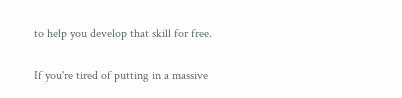to help you develop that skill for free.

If you're tired of putting in a massive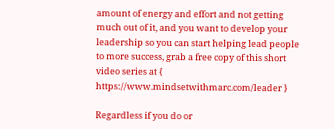amount of energy and effort and not getting much out of it, and you want to develop your leadership so you can start helping lead people to more success, grab a free copy of this short video series at { https://www.mindsetwithmarc.com/leader }

Regardless if you do or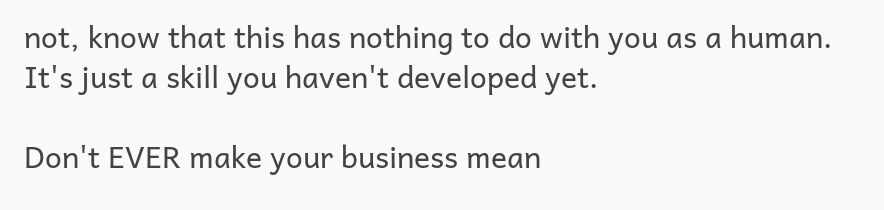not, know that this has nothing to do with you as a human.  It's just a skill you haven't developed yet.

Don't EVER make your business mean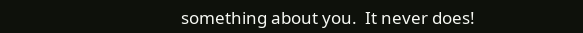something about you.  It never does!